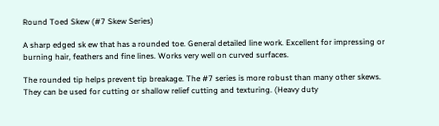Round Toed Skew (#7 Skew Series)

A sharp edged sk ew that has a rounded toe. General detailed line work. Excellent for impressing or burning hair, feathers and fine lines. Works very well on curved surfaces.

The rounded tip helps prevent tip breakage. The #7 series is more robust than many other skews. They can be used for cutting or shallow relief cutting and texturing. (Heavy duty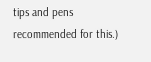tips and pens recommended for this.)